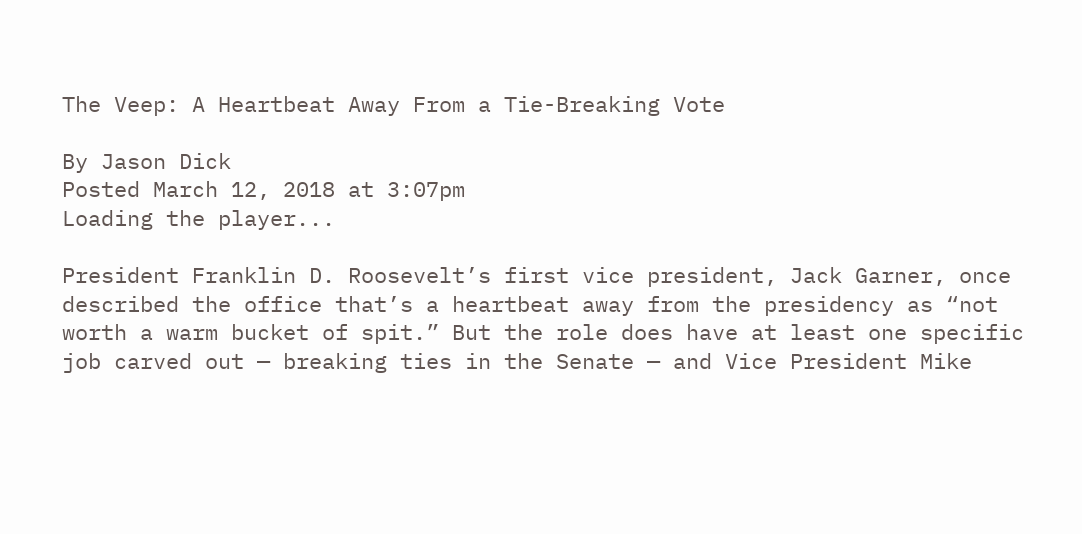The Veep: A Heartbeat Away From a Tie-Breaking Vote

By Jason Dick
Posted March 12, 2018 at 3:07pm
Loading the player...

President Franklin D. Roosevelt’s first vice president, Jack Garner, once described the office that’s a heartbeat away from the presidency as “not worth a warm bucket of spit.” But the role does have at least one specific job carved out — breaking ties in the Senate — and Vice President Mike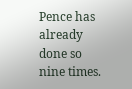Pence has already done so nine times.